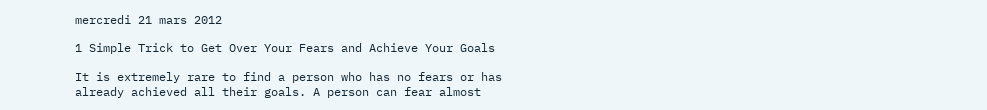mercredi 21 mars 2012

1 Simple Trick to Get Over Your Fears and Achieve Your Goals

It is extremely rare to find a person who has no fears or has already achieved all their goals. A person can fear almost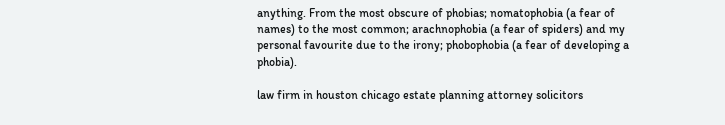anything. From the most obscure of phobias; nomatophobia (a fear of names) to the most common; arachnophobia (a fear of spiders) and my personal favourite due to the irony; phobophobia (a fear of developing a phobia).

law firm in houston chicago estate planning attorney solicitors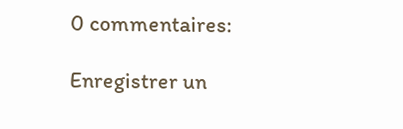0 commentaires:

Enregistrer un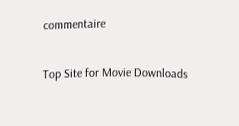commentaire

Top Site for Movie Downloads